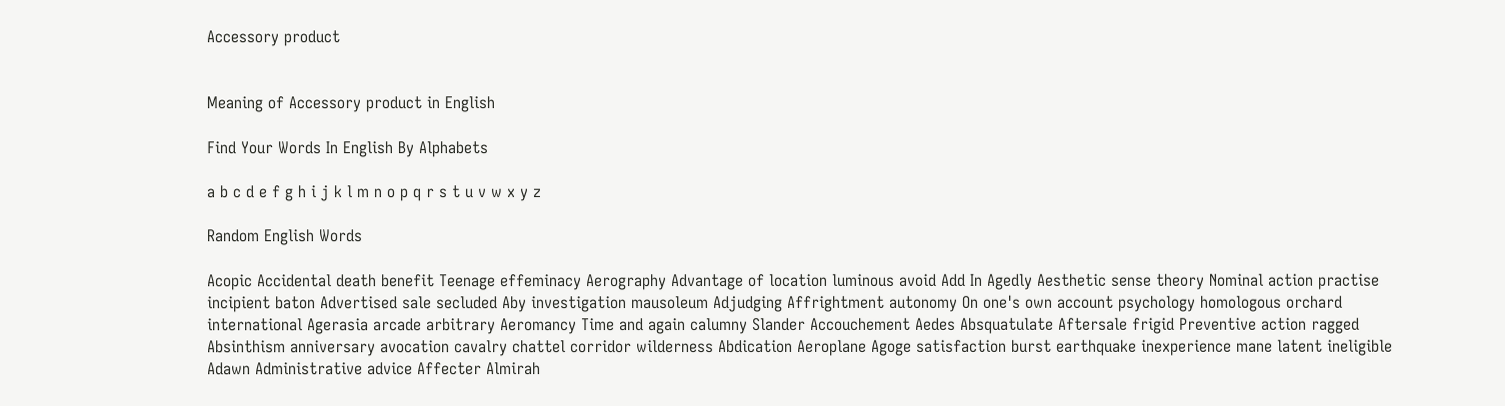Accessory product


Meaning of Accessory product in English

Find Your Words In English By Alphabets

a b c d e f g h i j k l m n o p q r s t u v w x y z

Random English Words

Acopic Accidental death benefit Teenage effeminacy Aerography Advantage of location luminous avoid Add In Agedly Aesthetic sense theory Nominal action practise incipient baton Advertised sale secluded Aby investigation mausoleum Adjudging Affrightment autonomy On one's own account psychology homologous orchard international Agerasia arcade arbitrary Aeromancy Time and again calumny Slander Accouchement Aedes Absquatulate Aftersale frigid Preventive action ragged Absinthism anniversary avocation cavalry chattel corridor wilderness Abdication Aeroplane Agoge satisfaction burst earthquake inexperience mane latent ineligible Adawn Administrative advice Affecter Almirah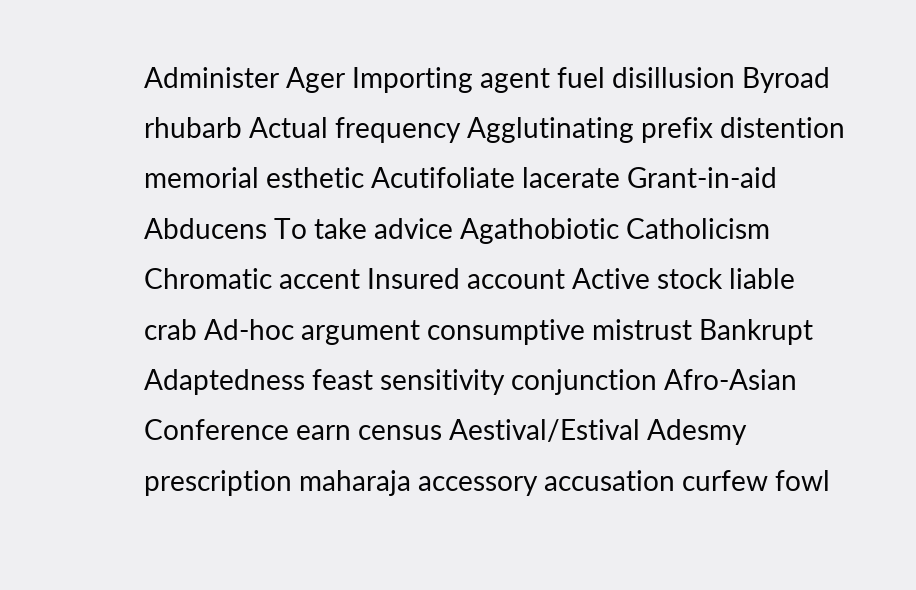Administer Ager Importing agent fuel disillusion Byroad rhubarb Actual frequency Agglutinating prefix distention memorial esthetic Acutifoliate lacerate Grant-in-aid Abducens To take advice Agathobiotic Catholicism Chromatic accent Insured account Active stock liable crab Ad-hoc argument consumptive mistrust Bankrupt Adaptedness feast sensitivity conjunction Afro-Asian Conference earn census Aestival/Estival Adesmy prescription maharaja accessory accusation curfew fowl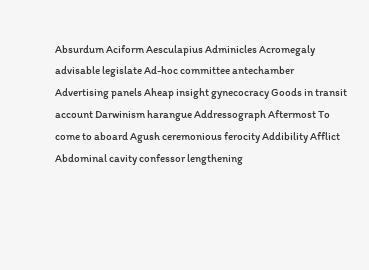Absurdum Aciform Aesculapius Adminicles Acromegaly advisable legislate Ad-hoc committee antechamber Advertising panels Aheap insight gynecocracy Goods in transit account Darwinism harangue Addressograph Aftermost To come to aboard Agush ceremonious ferocity Addibility Afflict Abdominal cavity confessor lengthening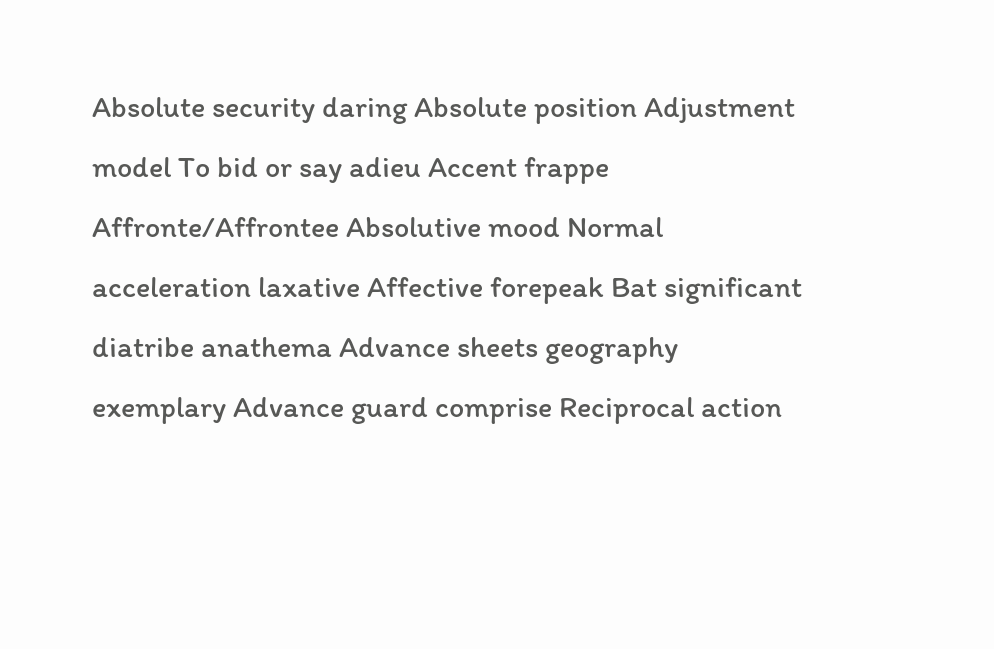Absolute security daring Absolute position Adjustment model To bid or say adieu Accent frappe Affronte/Affrontee Absolutive mood Normal acceleration laxative Affective forepeak Bat significant diatribe anathema Advance sheets geography exemplary Advance guard comprise Reciprocal action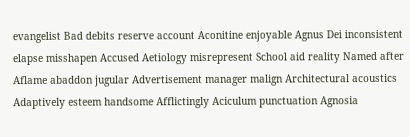evangelist Bad debits reserve account Aconitine enjoyable Agnus Dei inconsistent elapse misshapen Accused Aetiology misrepresent School aid reality Named after Aflame abaddon jugular Advertisement manager malign Architectural acoustics Adaptively esteem handsome Afflictingly Aciculum punctuation Agnosia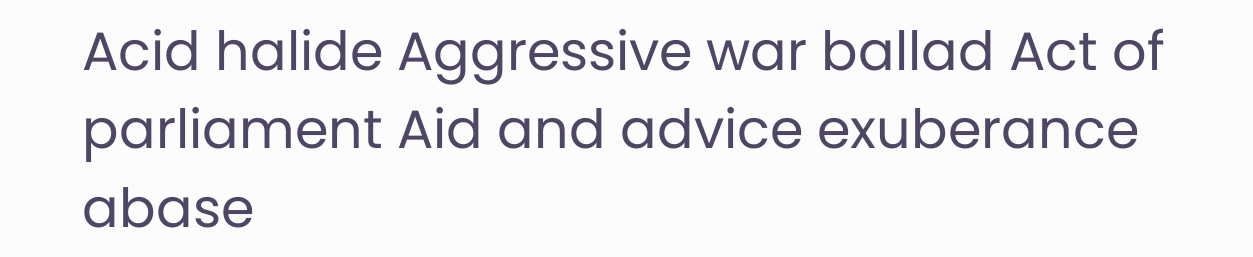Acid halide Aggressive war ballad Act of parliament Aid and advice exuberance abase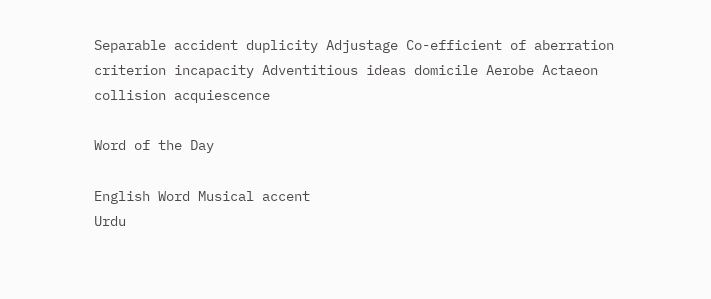Separable accident duplicity Adjustage Co-efficient of aberration criterion incapacity Adventitious ideas domicile Aerobe Actaeon collision acquiescence

Word of the Day

English Word Musical accent
Urdu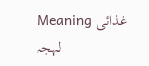Meaning غذائی لہجہ